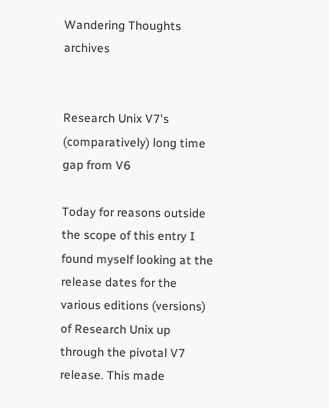Wandering Thoughts archives


Research Unix V7's (comparatively) long time gap from V6

Today for reasons outside the scope of this entry I found myself looking at the release dates for the various editions (versions) of Research Unix up through the pivotal V7 release. This made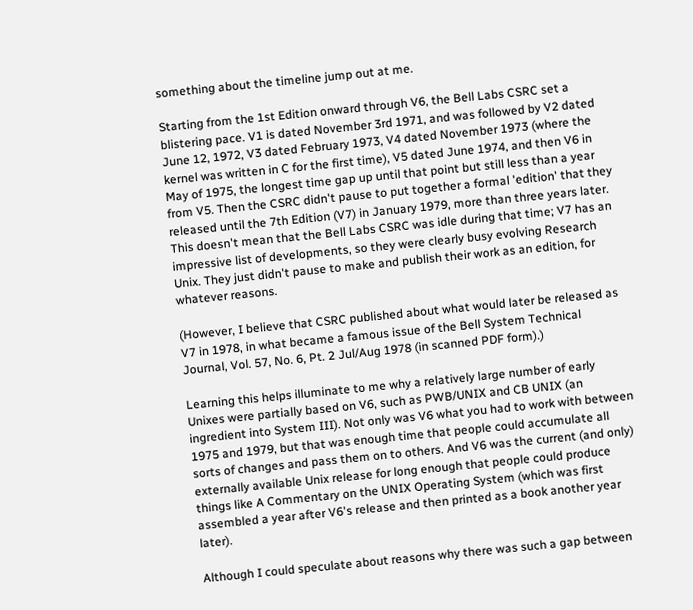something about the timeline jump out at me.

Starting from the 1st Edition onward through V6, the Bell Labs CSRC set a blistering pace. V1 is dated November 3rd 1971, and was followed by V2 dated June 12, 1972, V3 dated February 1973, V4 dated November 1973 (where the kernel was written in C for the first time), V5 dated June 1974, and then V6 in May of 1975, the longest time gap up until that point but still less than a year from V5. Then the CSRC didn't pause to put together a formal 'edition' that they released until the 7th Edition (V7) in January 1979, more than three years later. This doesn't mean that the Bell Labs CSRC was idle during that time; V7 has an impressive list of developments, so they were clearly busy evolving Research Unix. They just didn't pause to make and publish their work as an edition, for whatever reasons.

(However, I believe that CSRC published about what would later be released as V7 in 1978, in what became a famous issue of the Bell System Technical Journal, Vol. 57, No. 6, Pt. 2 Jul/Aug 1978 (in scanned PDF form).)

Learning this helps illuminate to me why a relatively large number of early Unixes were partially based on V6, such as PWB/UNIX and CB UNIX (an ingredient into System III). Not only was V6 what you had to work with between 1975 and 1979, but that was enough time that people could accumulate all sorts of changes and pass them on to others. And V6 was the current (and only) externally available Unix release for long enough that people could produce things like A Commentary on the UNIX Operating System (which was first assembled a year after V6's release and then printed as a book another year later).

Although I could speculate about reasons why there was such a gap between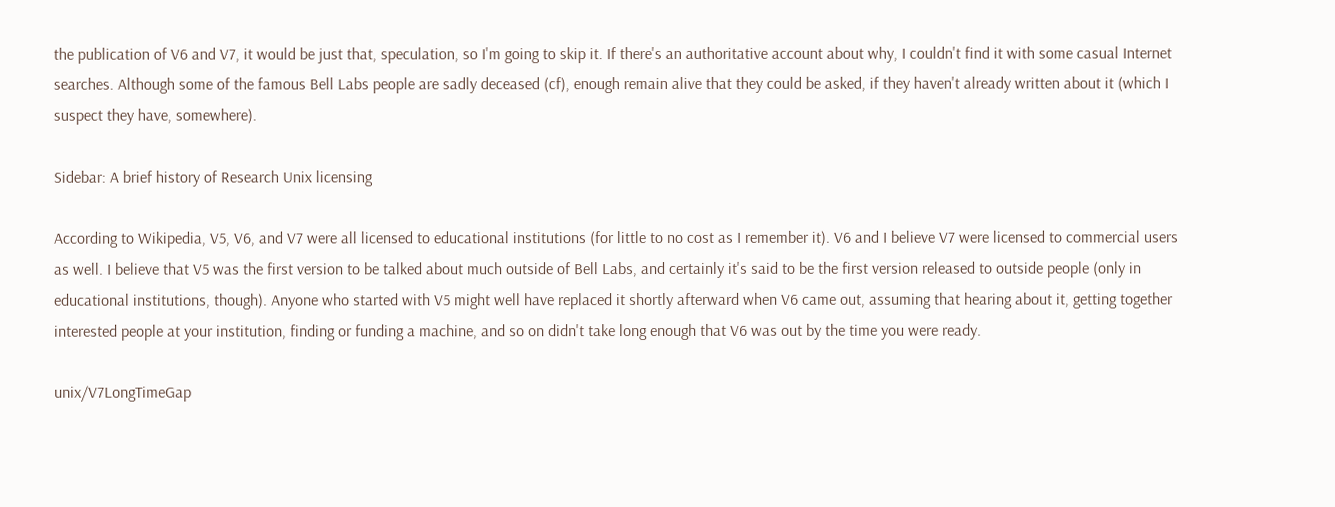the publication of V6 and V7, it would be just that, speculation, so I'm going to skip it. If there's an authoritative account about why, I couldn't find it with some casual Internet searches. Although some of the famous Bell Labs people are sadly deceased (cf), enough remain alive that they could be asked, if they haven't already written about it (which I suspect they have, somewhere).

Sidebar: A brief history of Research Unix licensing

According to Wikipedia, V5, V6, and V7 were all licensed to educational institutions (for little to no cost as I remember it). V6 and I believe V7 were licensed to commercial users as well. I believe that V5 was the first version to be talked about much outside of Bell Labs, and certainly it's said to be the first version released to outside people (only in educational institutions, though). Anyone who started with V5 might well have replaced it shortly afterward when V6 came out, assuming that hearing about it, getting together interested people at your institution, finding or funding a machine, and so on didn't take long enough that V6 was out by the time you were ready.

unix/V7LongTimeGap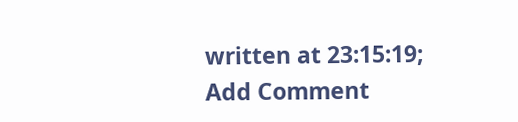written at 23:15:19; Add Comment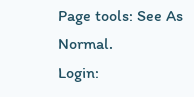Page tools: See As Normal.
Login: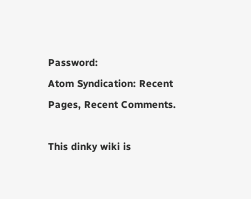Password:
Atom Syndication: Recent Pages, Recent Comments.

This dinky wiki is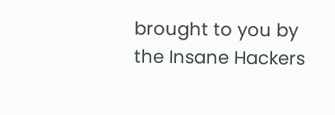brought to you by the Insane Hackers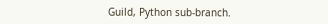Guild, Python sub-branch.